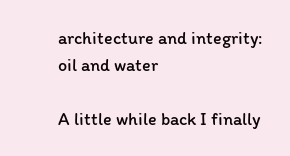architecture and integrity: oil and water

A little while back I finally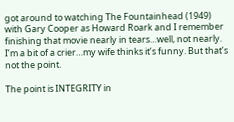got around to watching The Fountainhead (1949) with Gary Cooper as Howard Roark and I remember finishing that movie nearly in tears…well, not nearly. I’m a bit of a crier…my wife thinks it’s funny. But that’s not the point.

The point is INTEGRITY in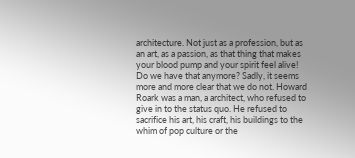architecture. Not just as a profession, but as an art, as a passion, as that thing that makes your blood pump and your spirit feel alive! Do we have that anymore? Sadly, it seems more and more clear that we do not. Howard Roark was a man, a architect, who refused to give in to the status quo. He refused to sacrifice his art, his craft, his buildings to the whim of pop culture or the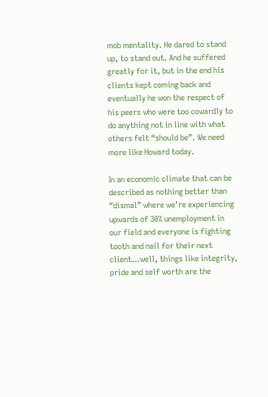mob mentality. He dared to stand up, to stand out. And he suffered greatly for it, but in the end his clients kept coming back and eventually he won the respect of his peers who were too cowardly to do anything not in line with what others felt “should be”. We need more like Howard today.

In an economic climate that can be described as nothing better than “dismal” where we’re experiencing upwards of 30% unemployment in our field and everyone is fighting tooth and nail for their next client…well, things like integrity, pride and self worth are the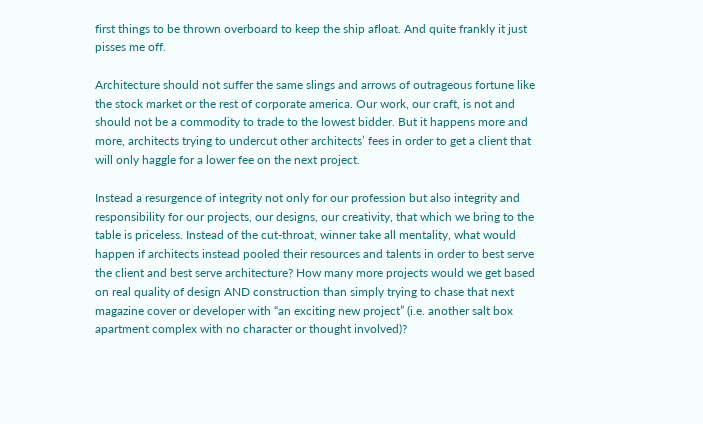first things to be thrown overboard to keep the ship afloat. And quite frankly it just pisses me off.

Architecture should not suffer the same slings and arrows of outrageous fortune like the stock market or the rest of corporate america. Our work, our craft, is not and should not be a commodity to trade to the lowest bidder. But it happens more and more, architects trying to undercut other architects’ fees in order to get a client that will only haggle for a lower fee on the next project.

Instead a resurgence of integrity not only for our profession but also integrity and responsibility for our projects, our designs, our creativity, that which we bring to the table is priceless. Instead of the cut-throat, winner take all mentality, what would happen if architects instead pooled their resources and talents in order to best serve the client and best serve architecture? How many more projects would we get based on real quality of design AND construction than simply trying to chase that next magazine cover or developer with “an exciting new project” (i.e. another salt box apartment complex with no character or thought involved)?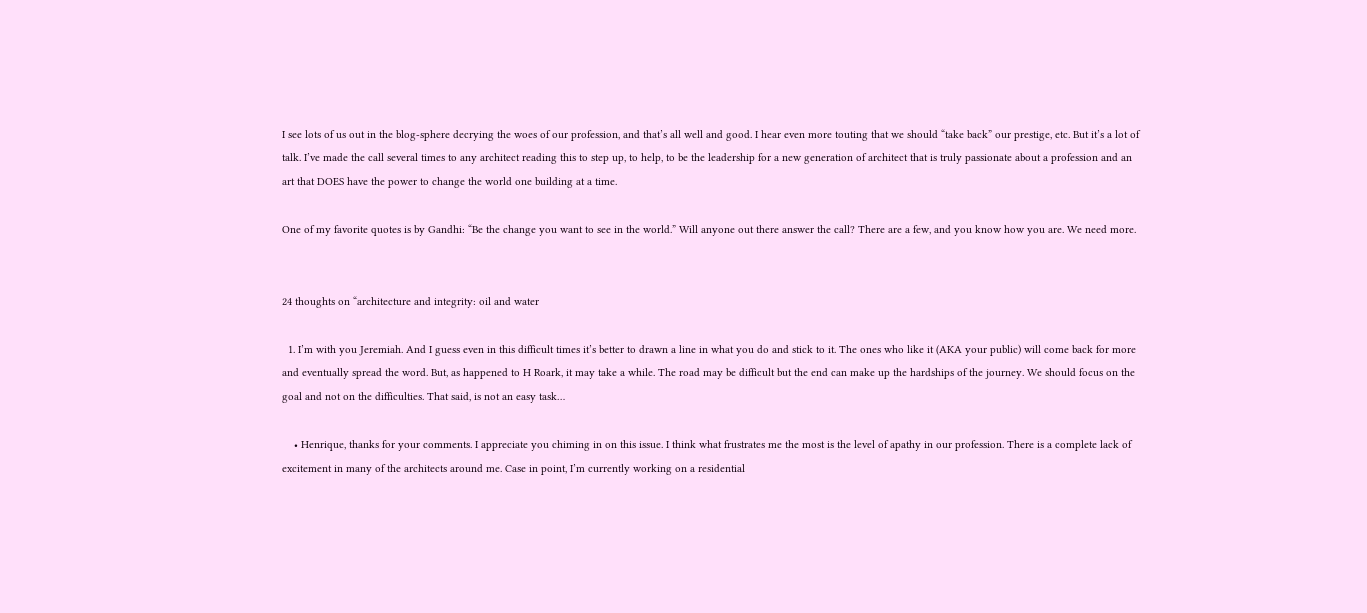I see lots of us out in the blog-sphere decrying the woes of our profession, and that’s all well and good. I hear even more touting that we should “take back” our prestige, etc. But it’s a lot of talk. I’ve made the call several times to any architect reading this to step up, to help, to be the leadership for a new generation of architect that is truly passionate about a profession and an art that DOES have the power to change the world one building at a time.

One of my favorite quotes is by Gandhi: “Be the change you want to see in the world.” Will anyone out there answer the call? There are a few, and you know how you are. We need more.


24 thoughts on “architecture and integrity: oil and water

  1. I’m with you Jeremiah. And I guess even in this difficult times it’s better to drawn a line in what you do and stick to it. The ones who like it (AKA your public) will come back for more and eventually spread the word. But, as happened to H Roark, it may take a while. The road may be difficult but the end can make up the hardships of the journey. We should focus on the goal and not on the difficulties. That said, is not an easy task…

    • Henrique, thanks for your comments. I appreciate you chiming in on this issue. I think what frustrates me the most is the level of apathy in our profession. There is a complete lack of excitement in many of the architects around me. Case in point, I’m currently working on a residential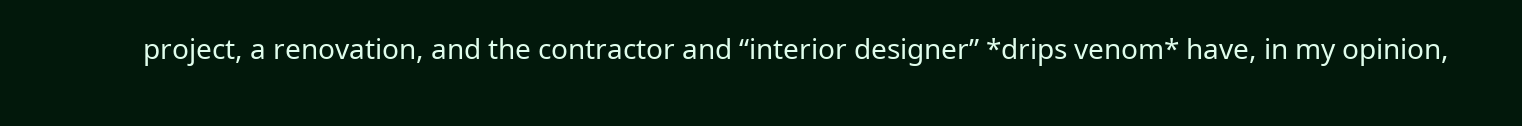project, a renovation, and the contractor and “interior designer” *drips venom* have, in my opinion,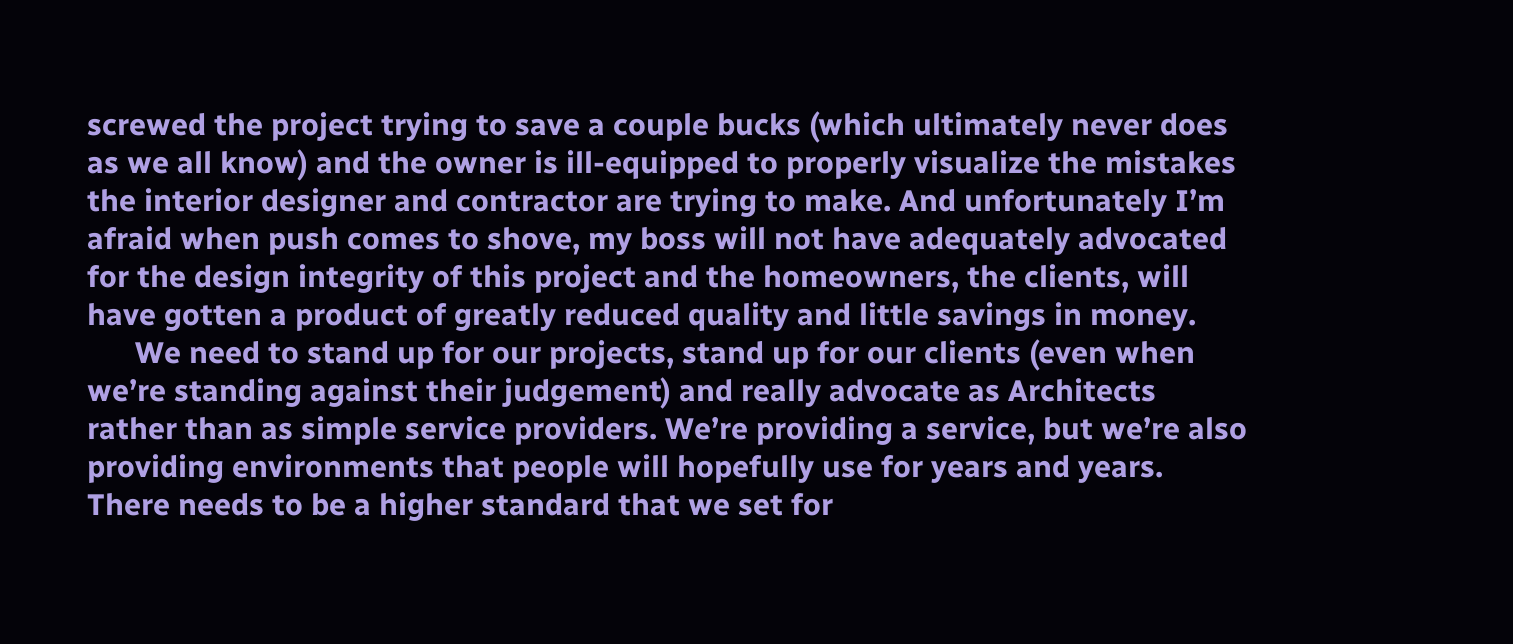screwed the project trying to save a couple bucks (which ultimately never does as we all know) and the owner is ill-equipped to properly visualize the mistakes the interior designer and contractor are trying to make. And unfortunately I’m afraid when push comes to shove, my boss will not have adequately advocated for the design integrity of this project and the homeowners, the clients, will have gotten a product of greatly reduced quality and little savings in money.
      We need to stand up for our projects, stand up for our clients (even when we’re standing against their judgement) and really advocate as Architects rather than as simple service providers. We’re providing a service, but we’re also providing environments that people will hopefully use for years and years. There needs to be a higher standard that we set for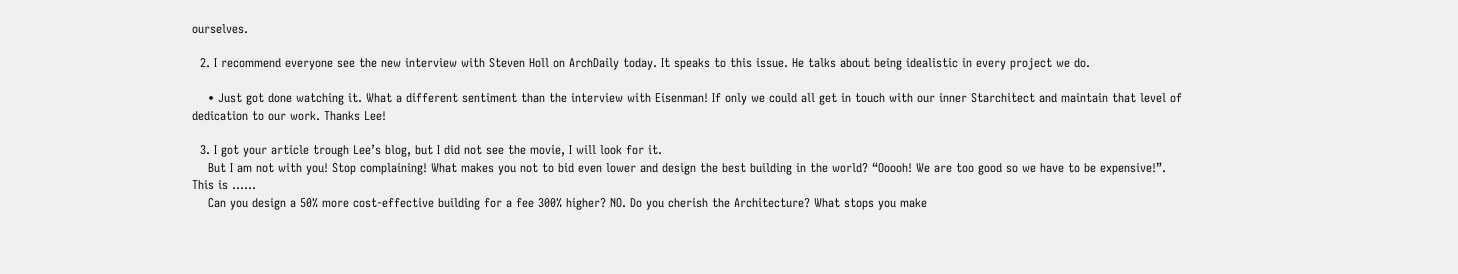ourselves.

  2. I recommend everyone see the new interview with Steven Holl on ArchDaily today. It speaks to this issue. He talks about being idealistic in every project we do.

    • Just got done watching it. What a different sentiment than the interview with Eisenman! If only we could all get in touch with our inner Starchitect and maintain that level of dedication to our work. Thanks Lee!

  3. I got your article trough Lee’s blog, but I did not see the movie, I will look for it.
    But I am not with you! Stop complaining! What makes you not to bid even lower and design the best building in the world? “Ooooh! We are too good so we have to be expensive!”. This is ……
    Can you design a 50% more cost-effective building for a fee 300% higher? NO. Do you cherish the Architecture? What stops you make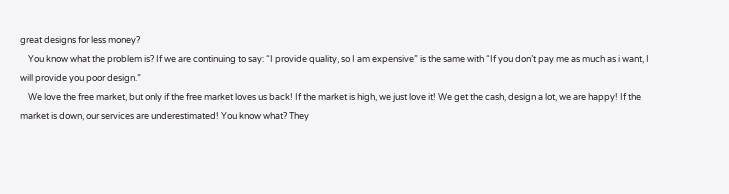great designs for less money?
    You know what the problem is? If we are continuing to say: “I provide quality, so I am expensive” is the same with “If you don’t pay me as much as i want, I will provide you poor design.”
    We love the free market, but only if the free market loves us back! If the market is high, we just love it! We get the cash, design a lot, we are happy! If the market is down, our services are underestimated! You know what? They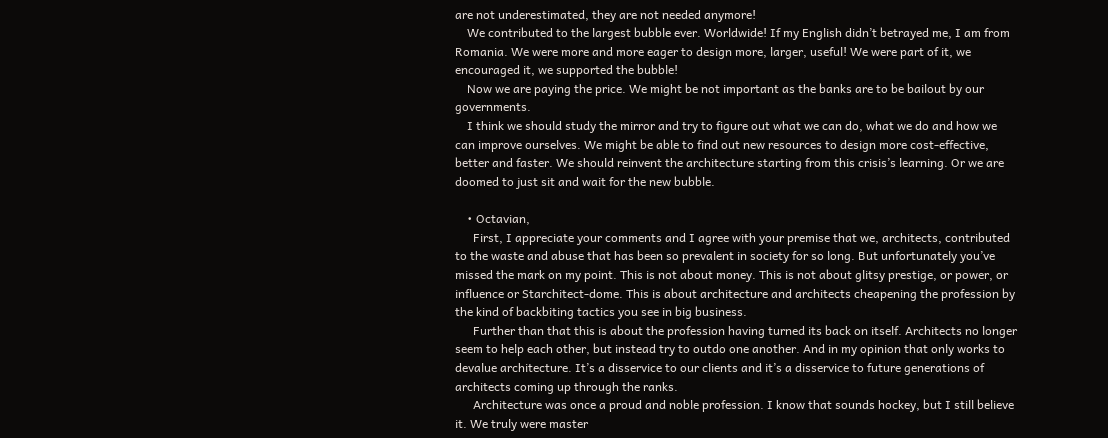are not underestimated, they are not needed anymore!
    We contributed to the largest bubble ever. Worldwide! If my English didn’t betrayed me, I am from Romania. We were more and more eager to design more, larger, useful! We were part of it, we encouraged it, we supported the bubble!
    Now we are paying the price. We might be not important as the banks are to be bailout by our governments.
    I think we should study the mirror and try to figure out what we can do, what we do and how we can improve ourselves. We might be able to find out new resources to design more cost-effective, better and faster. We should reinvent the architecture starting from this crisis’s learning. Or we are doomed to just sit and wait for the new bubble.

    • Octavian,
      First, I appreciate your comments and I agree with your premise that we, architects, contributed to the waste and abuse that has been so prevalent in society for so long. But unfortunately you’ve missed the mark on my point. This is not about money. This is not about glitsy prestige, or power, or influence or Starchitect-dome. This is about architecture and architects cheapening the profession by the kind of backbiting tactics you see in big business.
      Further than that this is about the profession having turned its back on itself. Architects no longer seem to help each other, but instead try to outdo one another. And in my opinion that only works to devalue architecture. It’s a disservice to our clients and it’s a disservice to future generations of architects coming up through the ranks.
      Architecture was once a proud and noble profession. I know that sounds hockey, but I still believe it. We truly were master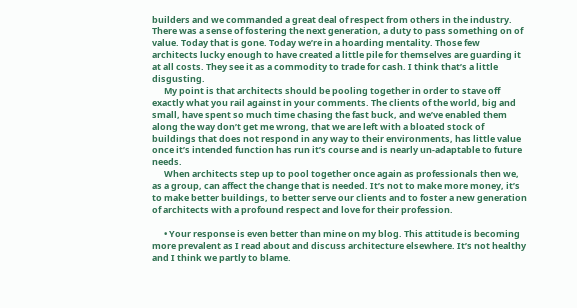builders and we commanded a great deal of respect from others in the industry. There was a sense of fostering the next generation, a duty to pass something on of value. Today that is gone. Today we’re in a hoarding mentality. Those few architects lucky enough to have created a little pile for themselves are guarding it at all costs. They see it as a commodity to trade for cash. I think that’s a little disgusting.
      My point is that architects should be pooling together in order to stave off exactly what you rail against in your comments. The clients of the world, big and small, have spent so much time chasing the fast buck, and we’ve enabled them along the way don’t get me wrong, that we are left with a bloated stock of buildings that does not respond in any way to their environments, has little value once it’s intended function has run it’s course and is nearly un-adaptable to future needs.
      When architects step up to pool together once again as professionals then we, as a group, can affect the change that is needed. It’s not to make more money, it’s to make better buildings, to better serve our clients and to foster a new generation of architects with a profound respect and love for their profession.

      • Your response is even better than mine on my blog. This attitude is becoming more prevalent as I read about and discuss architecture elsewhere. It’s not healthy and I think we partly to blame.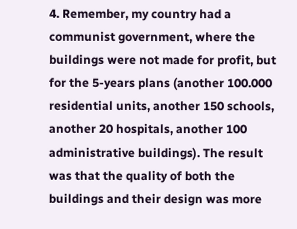4. Remember, my country had a communist government, where the buildings were not made for profit, but for the 5-years plans (another 100.000 residential units, another 150 schools, another 20 hospitals, another 100 administrative buildings). The result was that the quality of both the buildings and their design was more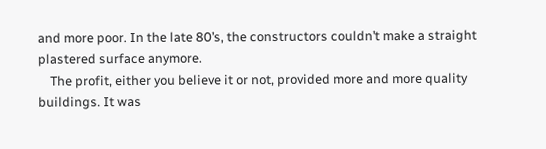and more poor. In the late 80’s, the constructors couldn’t make a straight plastered surface anymore.
    The profit, either you believe it or not, provided more and more quality buildings. It was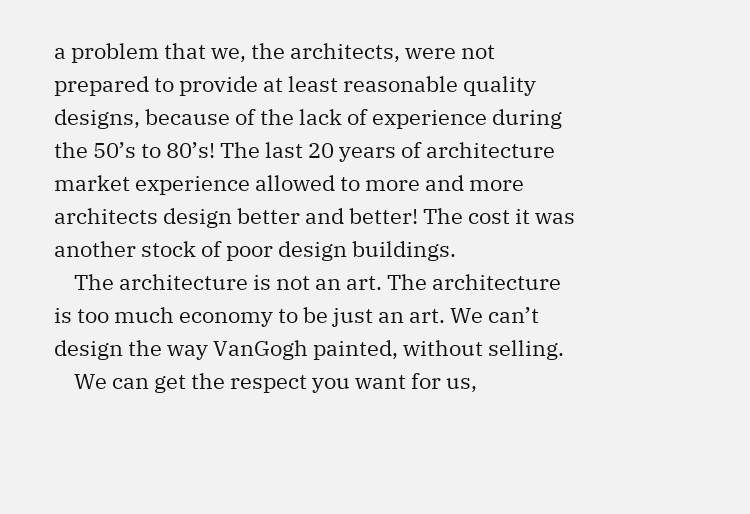a problem that we, the architects, were not prepared to provide at least reasonable quality designs, because of the lack of experience during the 50’s to 80’s! The last 20 years of architecture market experience allowed to more and more architects design better and better! The cost it was another stock of poor design buildings.
    The architecture is not an art. The architecture is too much economy to be just an art. We can’t design the way VanGogh painted, without selling.
    We can get the respect you want for us,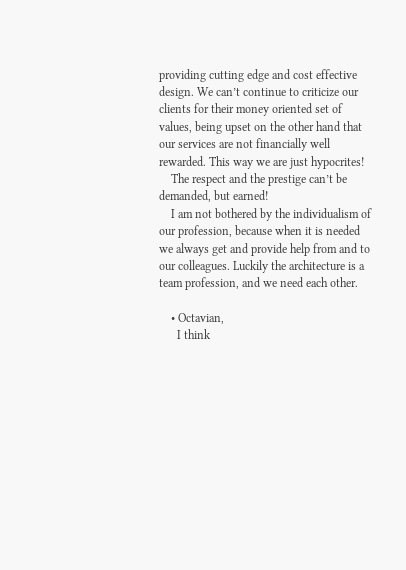providing cutting edge and cost effective design. We can’t continue to criticize our clients for their money oriented set of values, being upset on the other hand that our services are not financially well rewarded. This way we are just hypocrites!
    The respect and the prestige can’t be demanded, but earned!
    I am not bothered by the individualism of our profession, because when it is needed we always get and provide help from and to our colleagues. Luckily the architecture is a team profession, and we need each other.

    • Octavian,
      I think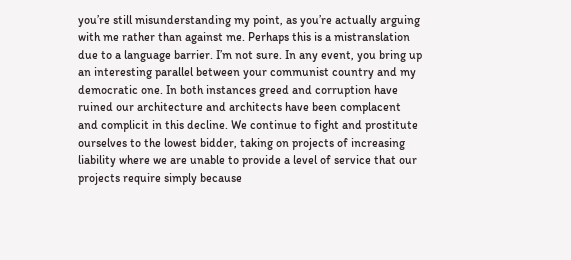you’re still misunderstanding my point, as you’re actually arguing with me rather than against me. Perhaps this is a mistranslation due to a language barrier. I’m not sure. In any event, you bring up an interesting parallel between your communist country and my democratic one. In both instances greed and corruption have ruined our architecture and architects have been complacent and complicit in this decline. We continue to fight and prostitute ourselves to the lowest bidder, taking on projects of increasing liability where we are unable to provide a level of service that our projects require simply because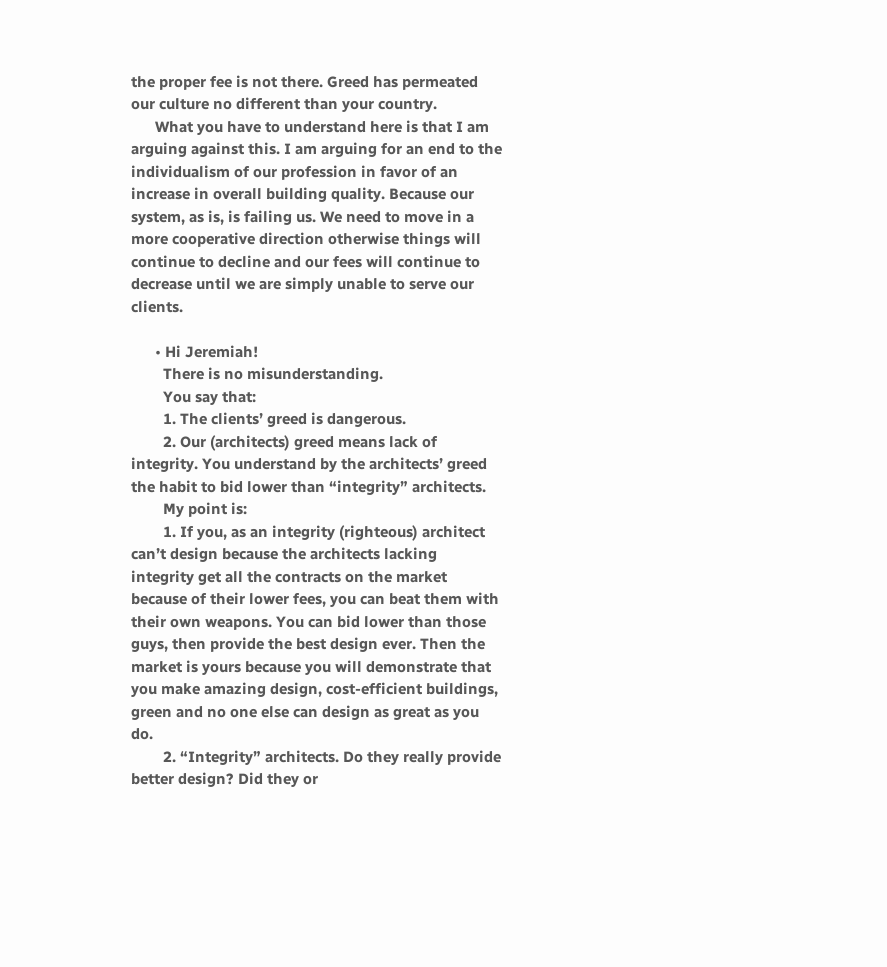the proper fee is not there. Greed has permeated our culture no different than your country.
      What you have to understand here is that I am arguing against this. I am arguing for an end to the individualism of our profession in favor of an increase in overall building quality. Because our system, as is, is failing us. We need to move in a more cooperative direction otherwise things will continue to decline and our fees will continue to decrease until we are simply unable to serve our clients.

      • Hi Jeremiah!
        There is no misunderstanding.
        You say that:
        1. The clients’ greed is dangerous.
        2. Our (architects) greed means lack of integrity. You understand by the architects’ greed the habit to bid lower than “integrity” architects.
        My point is:
        1. If you, as an integrity (righteous) architect can’t design because the architects lacking integrity get all the contracts on the market because of their lower fees, you can beat them with their own weapons. You can bid lower than those guys, then provide the best design ever. Then the market is yours because you will demonstrate that you make amazing design, cost-efficient buildings, green and no one else can design as great as you do.
        2. “Integrity” architects. Do they really provide better design? Did they or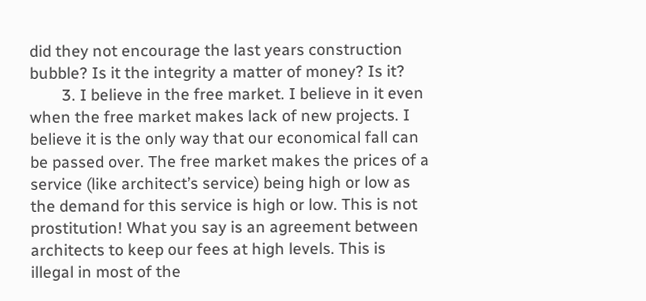did they not encourage the last years construction bubble? Is it the integrity a matter of money? Is it?
        3. I believe in the free market. I believe in it even when the free market makes lack of new projects. I believe it is the only way that our economical fall can be passed over. The free market makes the prices of a service (like architect’s service) being high or low as the demand for this service is high or low. This is not prostitution! What you say is an agreement between architects to keep our fees at high levels. This is illegal in most of the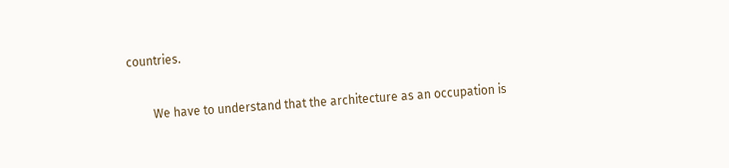countries.

        We have to understand that the architecture as an occupation is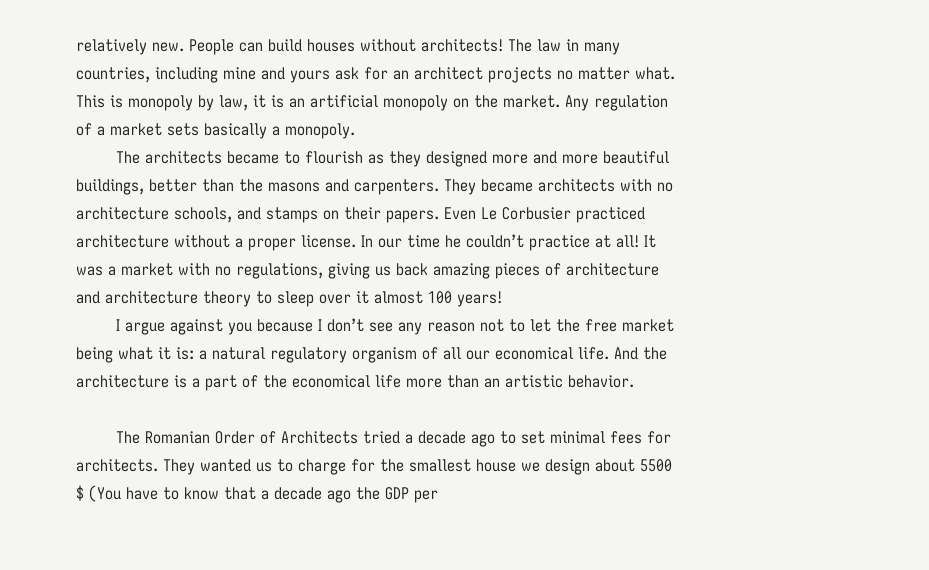relatively new. People can build houses without architects! The law in many countries, including mine and yours ask for an architect projects no matter what. This is monopoly by law, it is an artificial monopoly on the market. Any regulation of a market sets basically a monopoly.
        The architects became to flourish as they designed more and more beautiful buildings, better than the masons and carpenters. They became architects with no architecture schools, and stamps on their papers. Even Le Corbusier practiced architecture without a proper license. In our time he couldn’t practice at all! It was a market with no regulations, giving us back amazing pieces of architecture and architecture theory to sleep over it almost 100 years!
        I argue against you because I don’t see any reason not to let the free market being what it is: a natural regulatory organism of all our economical life. And the architecture is a part of the economical life more than an artistic behavior.

        The Romanian Order of Architects tried a decade ago to set minimal fees for architects. They wanted us to charge for the smallest house we design about 5500 $ (You have to know that a decade ago the GDP per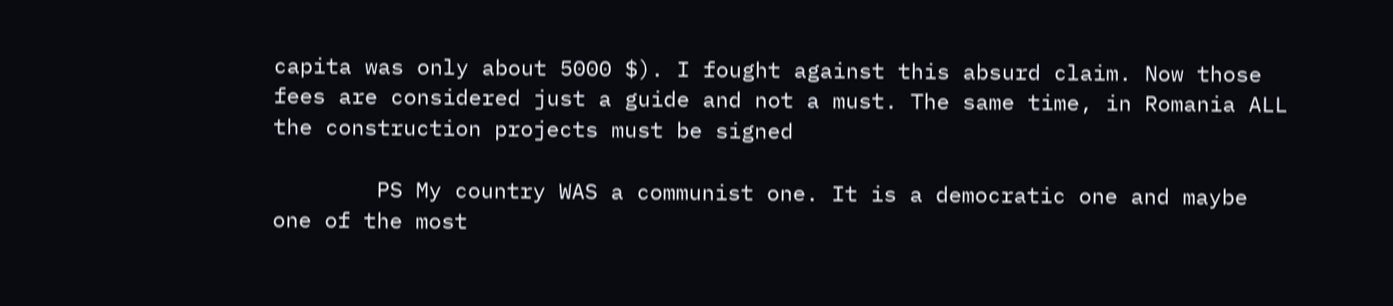capita was only about 5000 $). I fought against this absurd claim. Now those fees are considered just a guide and not a must. The same time, in Romania ALL the construction projects must be signed

        PS My country WAS a communist one. It is a democratic one and maybe one of the most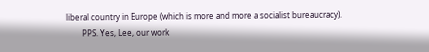liberal country in Europe (which is more and more a socialist bureaucracy).
        PPS. Yes, Lee, our work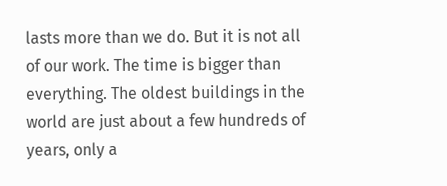lasts more than we do. But it is not all of our work. The time is bigger than everything. The oldest buildings in the world are just about a few hundreds of years, only a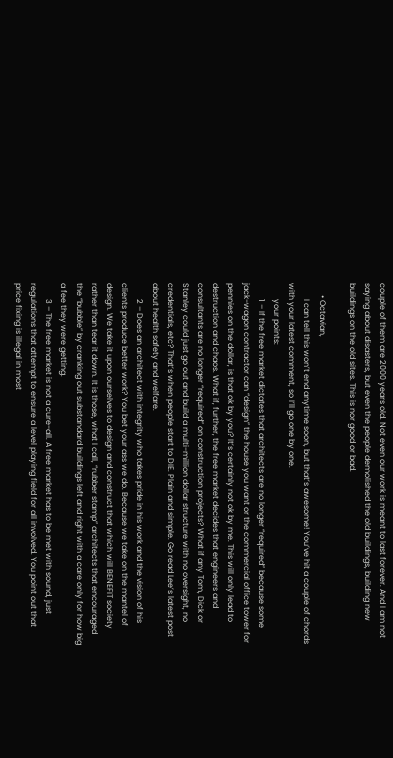couple of them are 2000 years old. Not even our work is meant to last forever. And I am not saying about disasters, but even the people demolished the old buildings, building new buildings on the old sites. This is nor good or bad.

      • Octavian,
        I can tell this won’t end anytime soon, but that’s awesome! You’ve hit a couple of chords with your latest comment, so I’ll go one by one.
        your points:
        1 – If the free market dictates that architects are no longer “required” because some jack-wagon contractor can “design” the house you want or the commercial office tower for pennies on the dollar, is that ok by you? It’s certainly not ok by me. This will only lead to destruction and chaos. What if, further, the free market decides that engineers and consultants are no longer “required” on construction projects? What if any Tom, Dick or Stanley could just go out and build a multi-million dollar structure with no oversight, no credentials, etc? That’s when people start to DIE. Plain and simple. Go read Lee’s latest post about health safety and welfare.
        2 – Does an architect with integrity who takes pride in his work and the vision of his clients produce better work? You bet your ass we do. Because we take on the mantel of design. We take it upon ourselves to design and construct that which will BENEFIT society rather than tear it down. It is those, what I call, “rubber stamp” architects that encouraged the “bubble” by cranking out substandard buildings left and right with a care only for how big a fee they were getting.
        3 – The free market is not a cure-all. A free market has to be met with sound, just regulations that attempt to ensure a level playing field for all involved. You point out that price fixing is illegal in most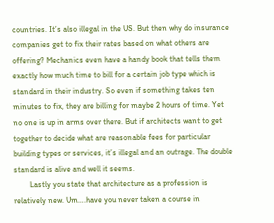countries. It’s also illegal in the US. But then why do insurance companies get to fix their rates based on what others are offering? Mechanics even have a handy book that tells them exactly how much time to bill for a certain job type which is standard in their industry. So even if something takes ten minutes to fix, they are billing for maybe 2 hours of time. Yet no one is up in arms over there. But if architects want to get together to decide what are reasonable fees for particular building types or services, it’s illegal and an outrage. The double standard is alive and well it seems.
        Lastly you state that architecture as a profession is relatively new. Um….have you never taken a course in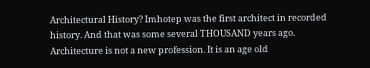Architectural History? Imhotep was the first architect in recorded history. And that was some several THOUSAND years ago. Architecture is not a new profession. It is an age old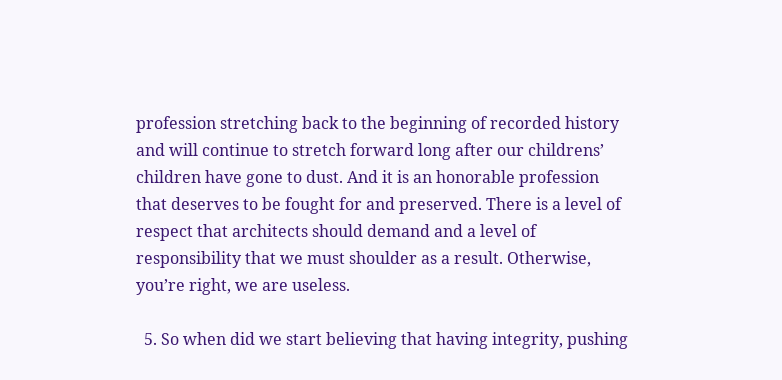profession stretching back to the beginning of recorded history and will continue to stretch forward long after our childrens’ children have gone to dust. And it is an honorable profession that deserves to be fought for and preserved. There is a level of respect that architects should demand and a level of responsibility that we must shoulder as a result. Otherwise, you’re right, we are useless.

  5. So when did we start believing that having integrity, pushing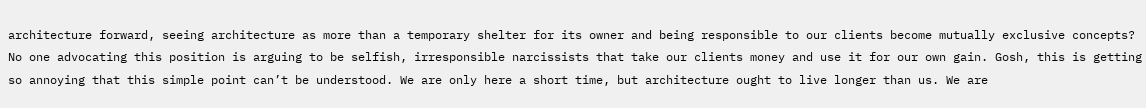architecture forward, seeing architecture as more than a temporary shelter for its owner and being responsible to our clients become mutually exclusive concepts? No one advocating this position is arguing to be selfish, irresponsible narcissists that take our clients money and use it for our own gain. Gosh, this is getting so annoying that this simple point can’t be understood. We are only here a short time, but architecture ought to live longer than us. We are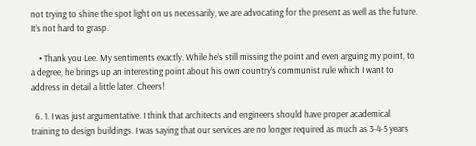not trying to shine the spot light on us necessarily, we are advocating for the present as well as the future. It’s not hard to grasp.

    • Thank you Lee. My sentiments exactly. While he’s still missing the point and even arguing my point, to a degree, he brings up an interesting point about his own country’s communist rule which I want to address in detail a little later. Cheers!

  6. 1. I was just argumentative. I think that architects and engineers should have proper academical training to design buildings. I was saying that our services are no longer required as much as 3-4-5 years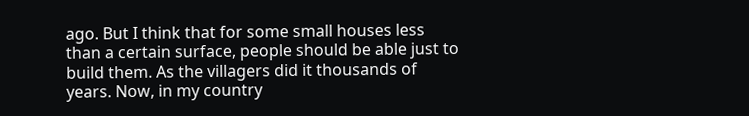ago. But I think that for some small houses less than a certain surface, people should be able just to build them. As the villagers did it thousands of years. Now, in my country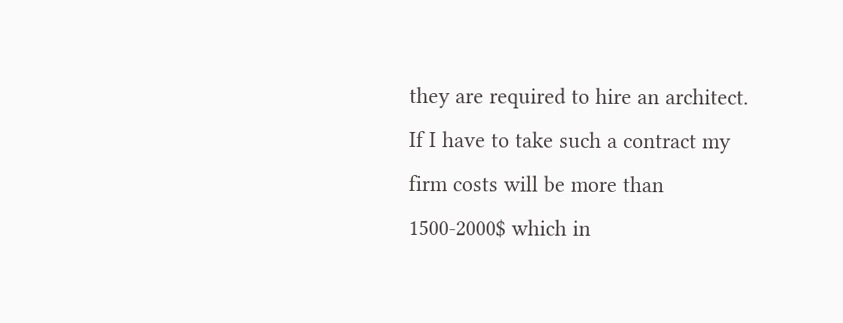they are required to hire an architect. If I have to take such a contract my firm costs will be more than 1500-2000$ which in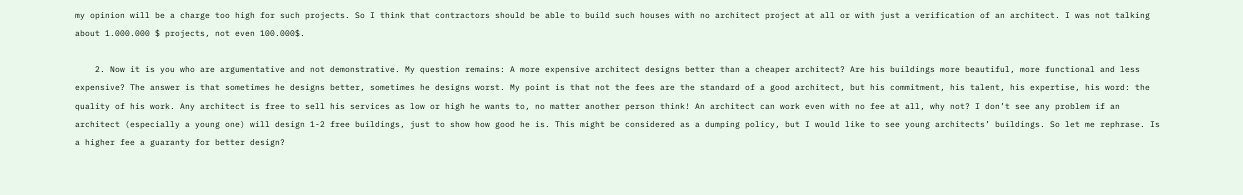my opinion will be a charge too high for such projects. So I think that contractors should be able to build such houses with no architect project at all or with just a verification of an architect. I was not talking about 1.000.000 $ projects, not even 100.000$.

    2. Now it is you who are argumentative and not demonstrative. My question remains: A more expensive architect designs better than a cheaper architect? Are his buildings more beautiful, more functional and less expensive? The answer is that sometimes he designs better, sometimes he designs worst. My point is that not the fees are the standard of a good architect, but his commitment, his talent, his expertise, his word: the quality of his work. Any architect is free to sell his services as low or high he wants to, no matter another person think! An architect can work even with no fee at all, why not? I don’t see any problem if an architect (especially a young one) will design 1-2 free buildings, just to show how good he is. This might be considered as a dumping policy, but I would like to see young architects’ buildings. So let me rephrase. Is a higher fee a guaranty for better design?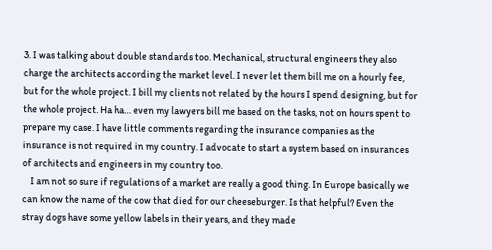3. I was talking about double standards too. Mechanical, structural engineers they also charge the architects according the market level. I never let them bill me on a hourly fee, but for the whole project. I bill my clients not related by the hours I spend designing, but for the whole project. Ha ha… even my lawyers bill me based on the tasks, not on hours spent to prepare my case. I have little comments regarding the insurance companies as the insurance is not required in my country. I advocate to start a system based on insurances of architects and engineers in my country too.
    I am not so sure if regulations of a market are really a good thing. In Europe basically we can know the name of the cow that died for our cheeseburger. Is that helpful? Even the stray dogs have some yellow labels in their years, and they made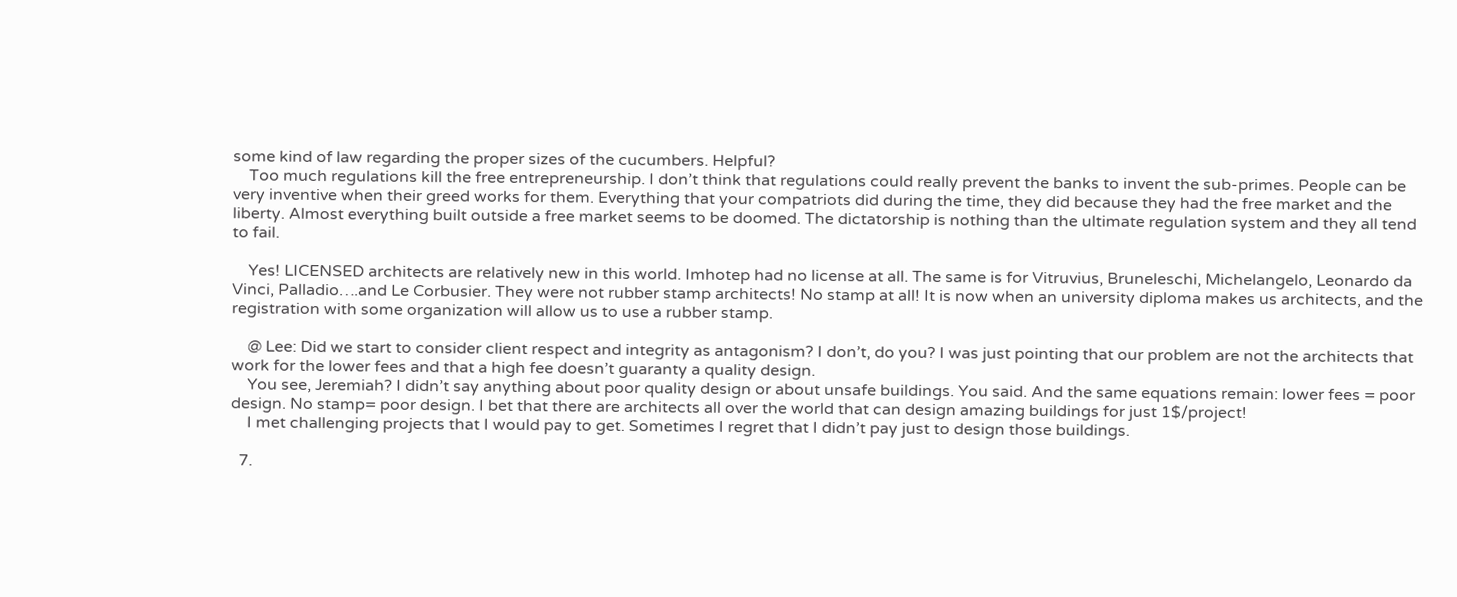some kind of law regarding the proper sizes of the cucumbers. Helpful?
    Too much regulations kill the free entrepreneurship. I don’t think that regulations could really prevent the banks to invent the sub-primes. People can be very inventive when their greed works for them. Everything that your compatriots did during the time, they did because they had the free market and the liberty. Almost everything built outside a free market seems to be doomed. The dictatorship is nothing than the ultimate regulation system and they all tend to fail.

    Yes! LICENSED architects are relatively new in this world. Imhotep had no license at all. The same is for Vitruvius, Bruneleschi, Michelangelo, Leonardo da Vinci, Palladio….and Le Corbusier. They were not rubber stamp architects! No stamp at all! It is now when an university diploma makes us architects, and the registration with some organization will allow us to use a rubber stamp.

    @ Lee: Did we start to consider client respect and integrity as antagonism? I don’t, do you? I was just pointing that our problem are not the architects that work for the lower fees and that a high fee doesn’t guaranty a quality design.
    You see, Jeremiah? I didn’t say anything about poor quality design or about unsafe buildings. You said. And the same equations remain: lower fees = poor design. No stamp= poor design. I bet that there are architects all over the world that can design amazing buildings for just 1$/project!
    I met challenging projects that I would pay to get. Sometimes I regret that I didn’t pay just to design those buildings.

  7.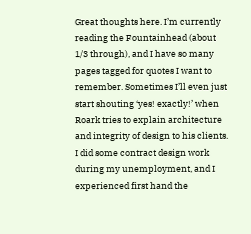Great thoughts here. I’m currently reading the Fountainhead (about 1/3 through), and I have so many pages tagged for quotes I want to remember. Sometimes I’ll even just start shouting ‘yes! exactly!’ when Roark tries to explain architecture and integrity of design to his clients. I did some contract design work during my unemployment, and I experienced first hand the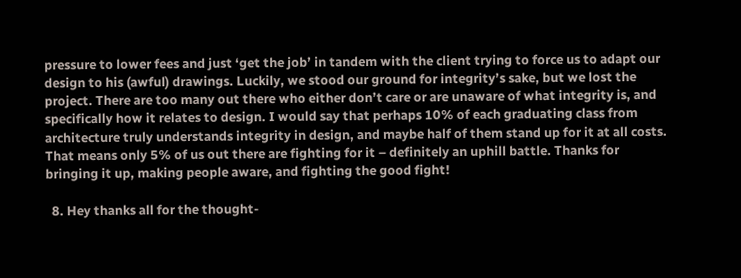pressure to lower fees and just ‘get the job’ in tandem with the client trying to force us to adapt our design to his (awful) drawings. Luckily, we stood our ground for integrity’s sake, but we lost the project. There are too many out there who either don’t care or are unaware of what integrity is, and specifically how it relates to design. I would say that perhaps 10% of each graduating class from architecture truly understands integrity in design, and maybe half of them stand up for it at all costs. That means only 5% of us out there are fighting for it – definitely an uphill battle. Thanks for bringing it up, making people aware, and fighting the good fight!

  8. Hey thanks all for the thought-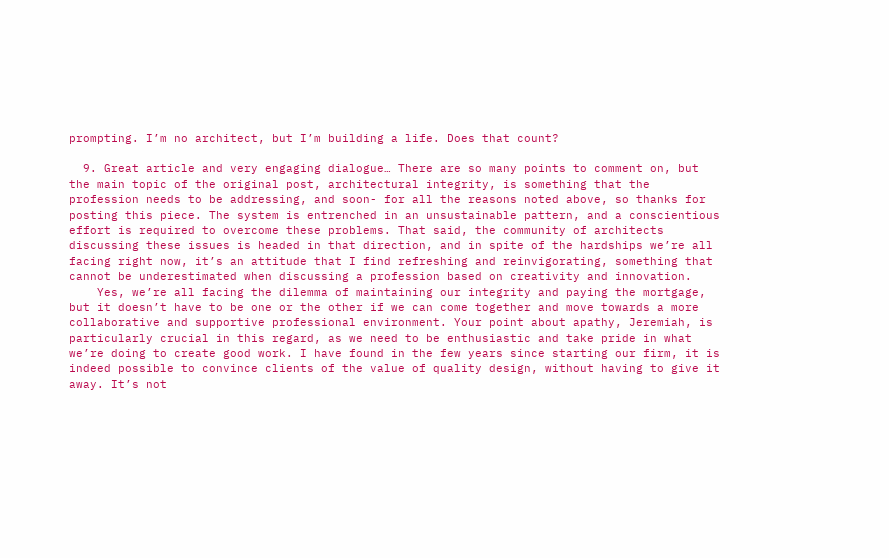prompting. I’m no architect, but I’m building a life. Does that count?

  9. Great article and very engaging dialogue… There are so many points to comment on, but the main topic of the original post, architectural integrity, is something that the profession needs to be addressing, and soon- for all the reasons noted above, so thanks for posting this piece. The system is entrenched in an unsustainable pattern, and a conscientious effort is required to overcome these problems. That said, the community of architects discussing these issues is headed in that direction, and in spite of the hardships we’re all facing right now, it’s an attitude that I find refreshing and reinvigorating, something that cannot be underestimated when discussing a profession based on creativity and innovation.
    Yes, we’re all facing the dilemma of maintaining our integrity and paying the mortgage, but it doesn’t have to be one or the other if we can come together and move towards a more collaborative and supportive professional environment. Your point about apathy, Jeremiah, is particularly crucial in this regard, as we need to be enthusiastic and take pride in what we’re doing to create good work. I have found in the few years since starting our firm, it is indeed possible to convince clients of the value of quality design, without having to give it away. It’s not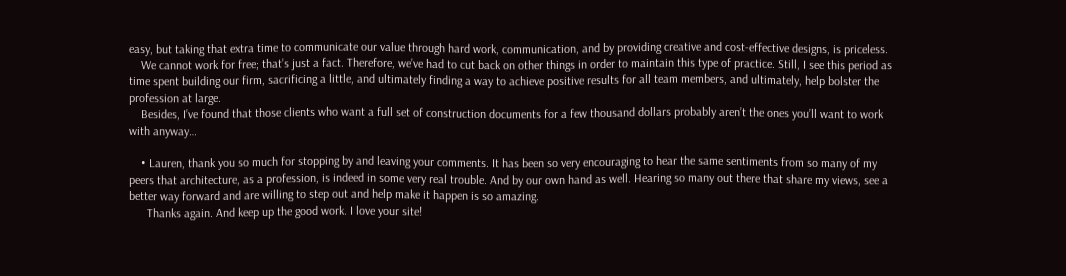easy, but taking that extra time to communicate our value through hard work, communication, and by providing creative and cost-effective designs, is priceless.
    We cannot work for free; that’s just a fact. Therefore, we’ve had to cut back on other things in order to maintain this type of practice. Still, I see this period as time spent building our firm, sacrificing a little, and ultimately finding a way to achieve positive results for all team members, and ultimately, help bolster the profession at large.
    Besides, I’ve found that those clients who want a full set of construction documents for a few thousand dollars probably aren’t the ones you’ll want to work with anyway…

    • Lauren, thank you so much for stopping by and leaving your comments. It has been so very encouraging to hear the same sentiments from so many of my peers that architecture, as a profession, is indeed in some very real trouble. And by our own hand as well. Hearing so many out there that share my views, see a better way forward and are willing to step out and help make it happen is so amazing.
      Thanks again. And keep up the good work. I love your site!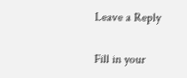Leave a Reply

Fill in your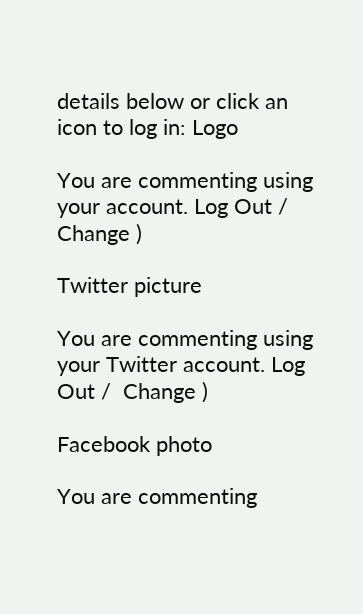details below or click an icon to log in: Logo

You are commenting using your account. Log Out /  Change )

Twitter picture

You are commenting using your Twitter account. Log Out /  Change )

Facebook photo

You are commenting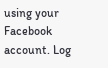using your Facebook account. Log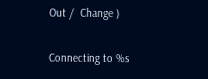Out /  Change )

Connecting to %s